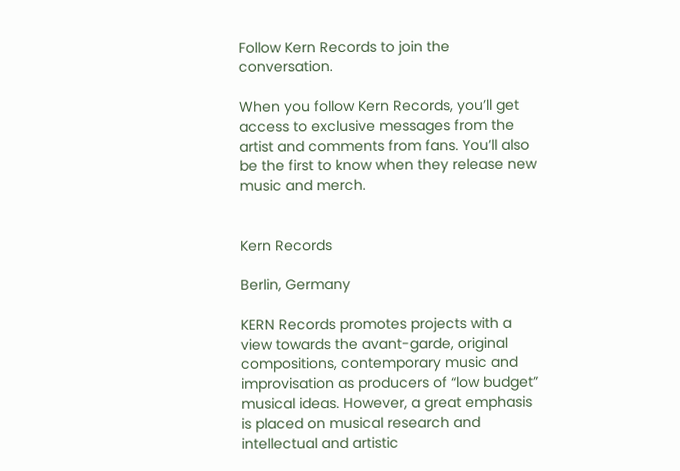Follow Kern Records to join the conversation.

When you follow Kern Records, you’ll get access to exclusive messages from the artist and comments from fans. You’ll also be the first to know when they release new music and merch.


Kern Records

Berlin, Germany

KERN Records promotes projects with a view towards the avant-garde, original compositions, contemporary music and improvisation as producers of “low budget” musical ideas. However, a great emphasis is placed on musical research and intellectual and artistic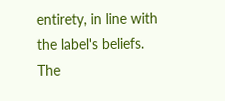entirety, in line with the label's beliefs. The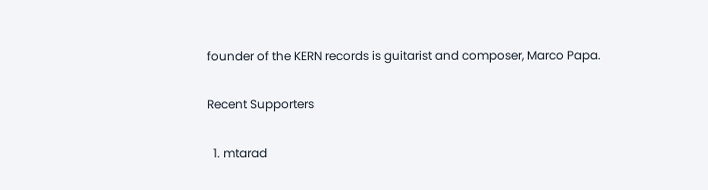founder of the KERN records is guitarist and composer, Marco Papa.

Recent Supporters

  1. mtarad